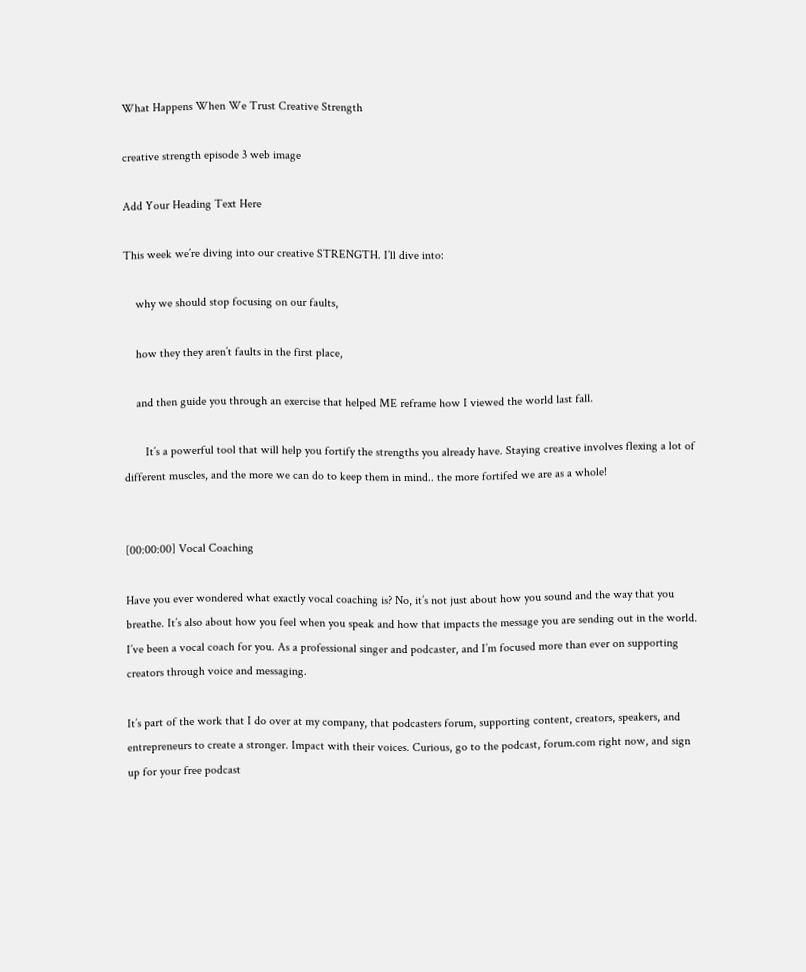What Happens When We Trust Creative Strength

creative strength episode 3 web image

Add Your Heading Text Here

This week we’re diving into our creative STRENGTH. I’ll dive into:

    why we should stop focusing on our faults,

    how they they aren’t faults in the first place,

    and then guide you through an exercise that helped ME reframe how I viewed the world last fall.

       It’s a powerful tool that will help you fortify the strengths you already have. Staying creative involves flexing a lot of different muscles, and the more we can do to keep them in mind.. the more fortifed we are as a whole!


[00:00:00] Vocal Coaching

Have you ever wondered what exactly vocal coaching is? No, it’s not just about how you sound and the way that you breathe. It’s also about how you feel when you speak and how that impacts the message you are sending out in the world. I’ve been a vocal coach for you. As a professional singer and podcaster, and I’m focused more than ever on supporting creators through voice and messaging.

It’s part of the work that I do over at my company, that podcasters forum, supporting content, creators, speakers, and entrepreneurs to create a stronger. Impact with their voices. Curious, go to the podcast, forum.com right now, and sign up for your free podcast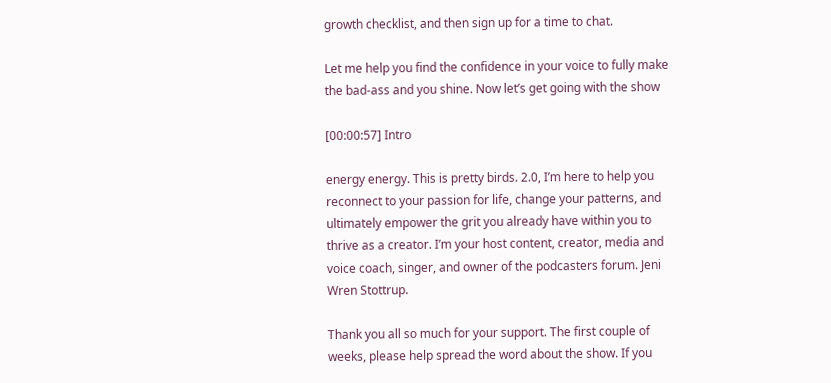growth checklist, and then sign up for a time to chat.

Let me help you find the confidence in your voice to fully make the bad-ass and you shine. Now let’s get going with the show

[00:00:57] Intro

energy energy. This is pretty birds. 2.0, I’m here to help you reconnect to your passion for life, change your patterns, and ultimately empower the grit you already have within you to thrive as a creator. I’m your host content, creator, media and voice coach, singer, and owner of the podcasters forum. Jeni Wren Stottrup.

Thank you all so much for your support. The first couple of weeks, please help spread the word about the show. If you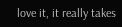love it, it really takes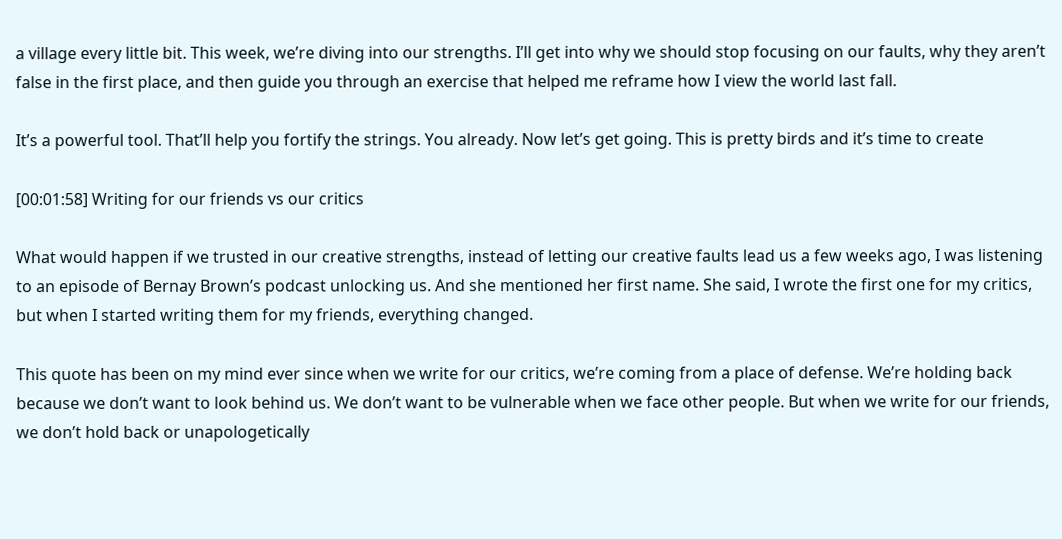a village every little bit. This week, we’re diving into our strengths. I’ll get into why we should stop focusing on our faults, why they aren’t false in the first place, and then guide you through an exercise that helped me reframe how I view the world last fall.

It’s a powerful tool. That’ll help you fortify the strings. You already. Now let’s get going. This is pretty birds and it’s time to create

[00:01:58] Writing for our friends vs our critics

What would happen if we trusted in our creative strengths, instead of letting our creative faults lead us a few weeks ago, I was listening to an episode of Bernay Brown’s podcast unlocking us. And she mentioned her first name. She said, I wrote the first one for my critics, but when I started writing them for my friends, everything changed.

This quote has been on my mind ever since when we write for our critics, we’re coming from a place of defense. We’re holding back because we don’t want to look behind us. We don’t want to be vulnerable when we face other people. But when we write for our friends, we don’t hold back or unapologetically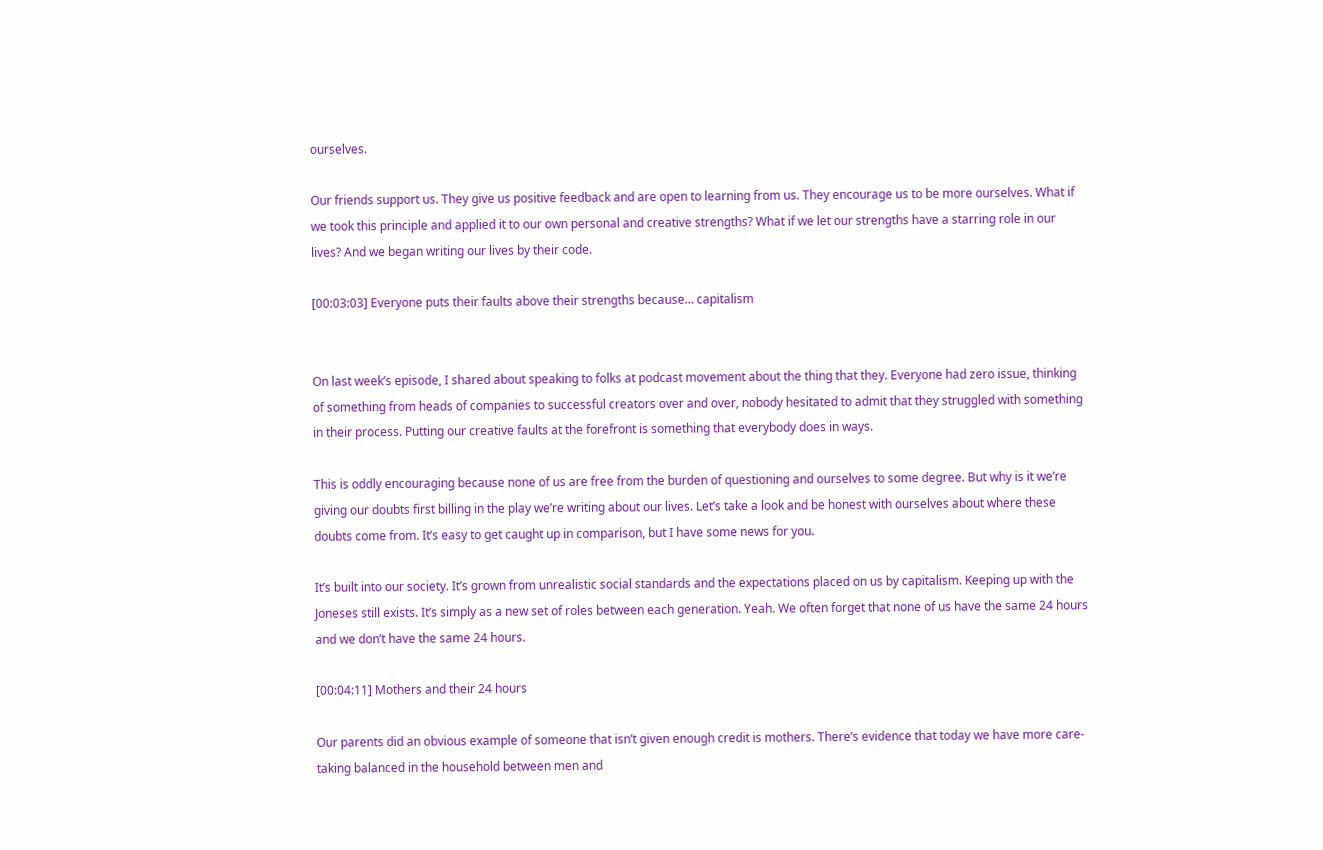ourselves.

Our friends support us. They give us positive feedback and are open to learning from us. They encourage us to be more ourselves. What if we took this principle and applied it to our own personal and creative strengths? What if we let our strengths have a starring role in our lives? And we began writing our lives by their code.

[00:03:03] Everyone puts their faults above their strengths because… capitalism


On last week’s episode, I shared about speaking to folks at podcast movement about the thing that they. Everyone had zero issue, thinking of something from heads of companies to successful creators over and over, nobody hesitated to admit that they struggled with something in their process. Putting our creative faults at the forefront is something that everybody does in ways.

This is oddly encouraging because none of us are free from the burden of questioning and ourselves to some degree. But why is it we’re giving our doubts first billing in the play we’re writing about our lives. Let’s take a look and be honest with ourselves about where these doubts come from. It’s easy to get caught up in comparison, but I have some news for you.

It’s built into our society. It’s grown from unrealistic social standards and the expectations placed on us by capitalism. Keeping up with the Joneses still exists. It’s simply as a new set of roles between each generation. Yeah. We often forget that none of us have the same 24 hours and we don’t have the same 24 hours.

[00:04:11] Mothers and their 24 hours

Our parents did an obvious example of someone that isn’t given enough credit is mothers. There’s evidence that today we have more care-taking balanced in the household between men and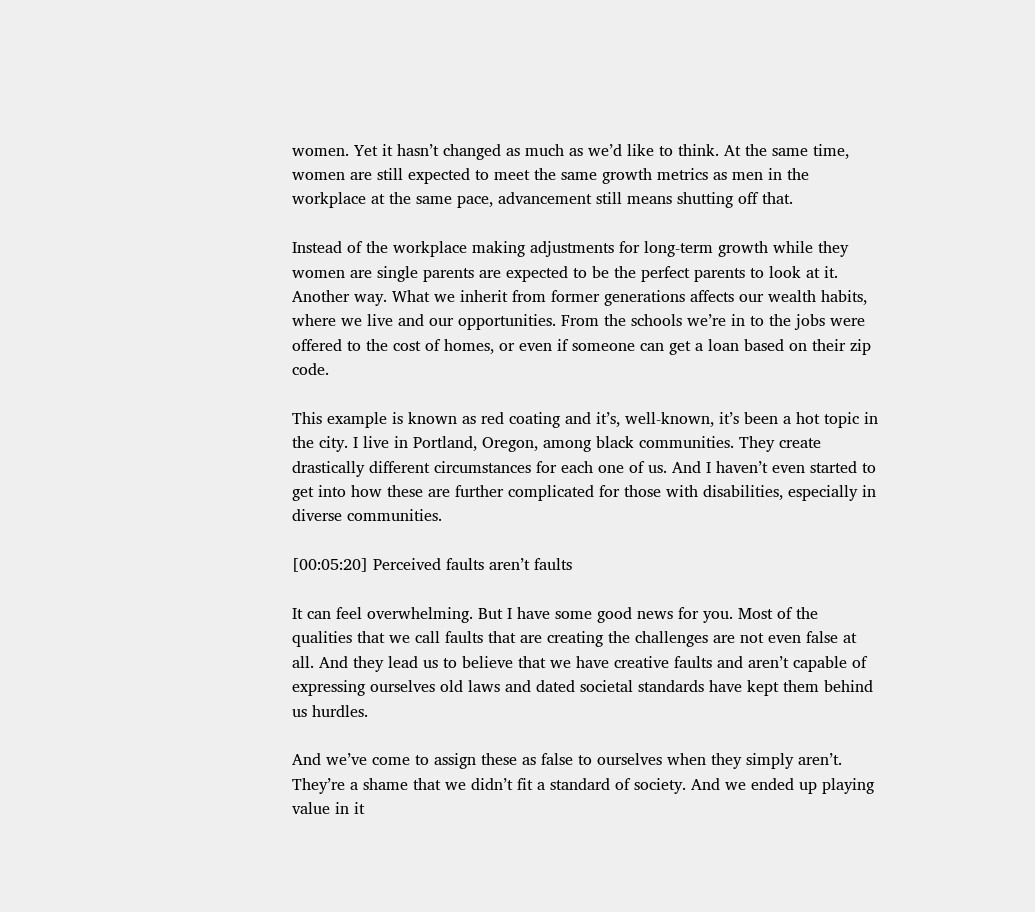women. Yet it hasn’t changed as much as we’d like to think. At the same time, women are still expected to meet the same growth metrics as men in the workplace at the same pace, advancement still means shutting off that.

Instead of the workplace making adjustments for long-term growth while they women are single parents are expected to be the perfect parents to look at it. Another way. What we inherit from former generations affects our wealth habits, where we live and our opportunities. From the schools we’re in to the jobs were offered to the cost of homes, or even if someone can get a loan based on their zip code.

This example is known as red coating and it’s, well-known, it’s been a hot topic in the city. I live in Portland, Oregon, among black communities. They create drastically different circumstances for each one of us. And I haven’t even started to get into how these are further complicated for those with disabilities, especially in diverse communities.

[00:05:20] Perceived faults aren’t faults

It can feel overwhelming. But I have some good news for you. Most of the qualities that we call faults that are creating the challenges are not even false at all. And they lead us to believe that we have creative faults and aren’t capable of expressing ourselves old laws and dated societal standards have kept them behind us hurdles.

And we’ve come to assign these as false to ourselves when they simply aren’t. They’re a shame that we didn’t fit a standard of society. And we ended up playing value in it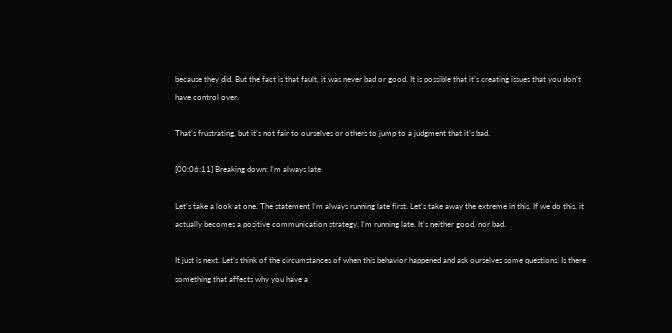because they did. But the fact is that fault, it was never bad or good. It is possible that it’s creating issues that you don’t have control over.

That’s frustrating, but it’s not fair to ourselves or others to jump to a judgment that it’s bad.

[00:06:11] Breaking down: I’m always late

Let’s take a look at one. The statement I’m always running late first. Let’s take away the extreme in this. If we do this, it actually becomes a positive communication strategy. I’m running late. It’s neither good, nor bad.

It just is next. Let’s think of the circumstances of when this behavior happened and ask ourselves some questions. Is there something that affects why you have a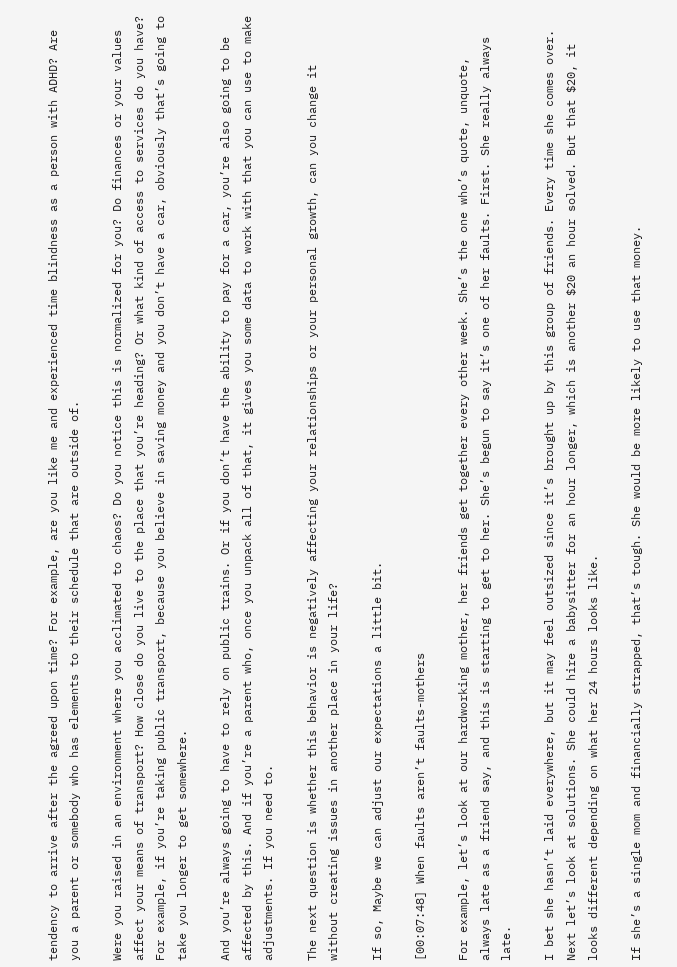tendency to arrive after the agreed upon time? For example, are you like me and experienced time blindness as a person with ADHD? Are you a parent or somebody who has elements to their schedule that are outside of.

Were you raised in an environment where you acclimated to chaos? Do you notice this is normalized for you? Do finances or your values affect your means of transport? How close do you live to the place that you’re heading? Or what kind of access to services do you have? For example, if you’re taking public transport, because you believe in saving money and you don’t have a car, obviously that’s going to take you longer to get somewhere.

And you’re always going to have to rely on public trains. Or if you don’t have the ability to pay for a car, you’re also going to be affected by this. And if you’re a parent who, once you unpack all of that, it gives you some data to work with that you can use to make adjustments. If you need to.

The next question is whether this behavior is negatively affecting your relationships or your personal growth, can you change it without creating issues in another place in your life?

If so, Maybe we can adjust our expectations a little bit.

[00:07:48] When faults aren’t faults-mothers

For example, let’s look at our hardworking mother, her friends get together every other week. She’s the one who’s quote, unquote, always late as a friend say, and this is starting to get to her. She’s begun to say it’s one of her faults. First. She really always late.

I bet she hasn’t laid everywhere, but it may feel outsized since it’s brought up by this group of friends. Every time she comes over. Next let’s look at solutions. She could hire a babysitter for an hour longer, which is another $20 an hour solved. But that $20, it looks different depending on what her 24 hours looks like.

If she’s a single mom and financially strapped, that’s tough. She would be more likely to use that money.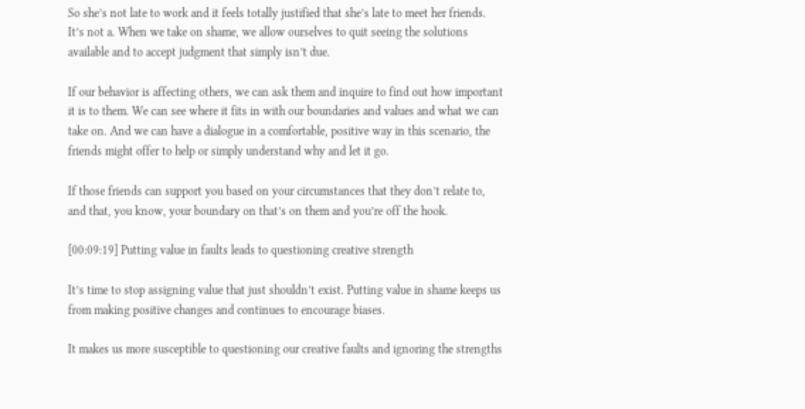So she’s not late to work and it feels totally justified that she’s late to meet her friends. It’s not a. When we take on shame, we allow ourselves to quit seeing the solutions available and to accept judgment that simply isn’t due.

If our behavior is affecting others, we can ask them and inquire to find out how important it is to them. We can see where it fits in with our boundaries and values and what we can take on. And we can have a dialogue in a comfortable, positive way in this scenario, the friends might offer to help or simply understand why and let it go.

If those friends can support you based on your circumstances that they don’t relate to, and that, you know, your boundary on that’s on them and you’re off the hook.

[00:09:19] Putting value in faults leads to questioning creative strength

It’s time to stop assigning value that just shouldn’t exist. Putting value in shame keeps us from making positive changes and continues to encourage biases.

It makes us more susceptible to questioning our creative faults and ignoring the strengths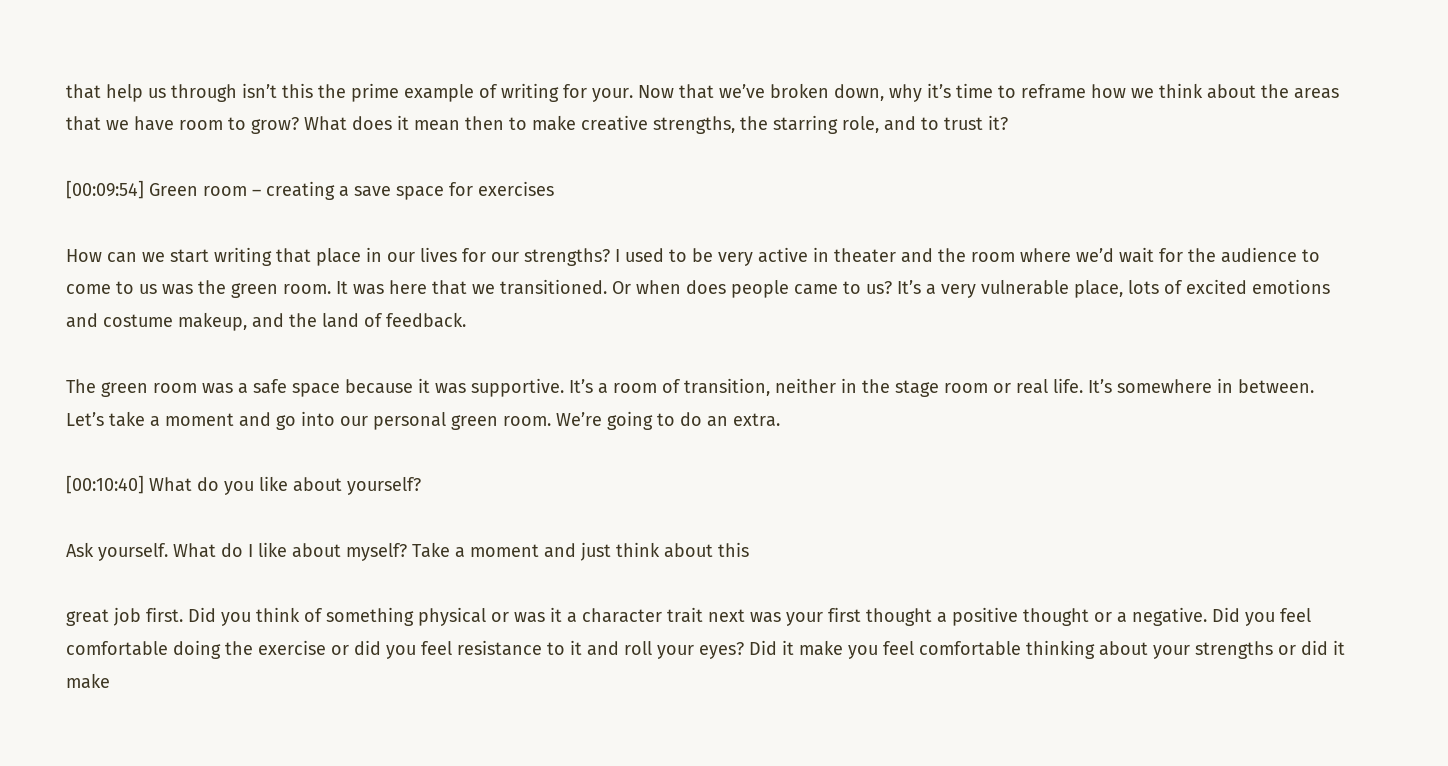that help us through isn’t this the prime example of writing for your. Now that we’ve broken down, why it’s time to reframe how we think about the areas that we have room to grow? What does it mean then to make creative strengths, the starring role, and to trust it?

[00:09:54] Green room – creating a save space for exercises

How can we start writing that place in our lives for our strengths? I used to be very active in theater and the room where we’d wait for the audience to come to us was the green room. It was here that we transitioned. Or when does people came to us? It’s a very vulnerable place, lots of excited emotions and costume makeup, and the land of feedback.

The green room was a safe space because it was supportive. It’s a room of transition, neither in the stage room or real life. It’s somewhere in between. Let’s take a moment and go into our personal green room. We’re going to do an extra.

[00:10:40] What do you like about yourself?

Ask yourself. What do I like about myself? Take a moment and just think about this

great job first. Did you think of something physical or was it a character trait next was your first thought a positive thought or a negative. Did you feel comfortable doing the exercise or did you feel resistance to it and roll your eyes? Did it make you feel comfortable thinking about your strengths or did it make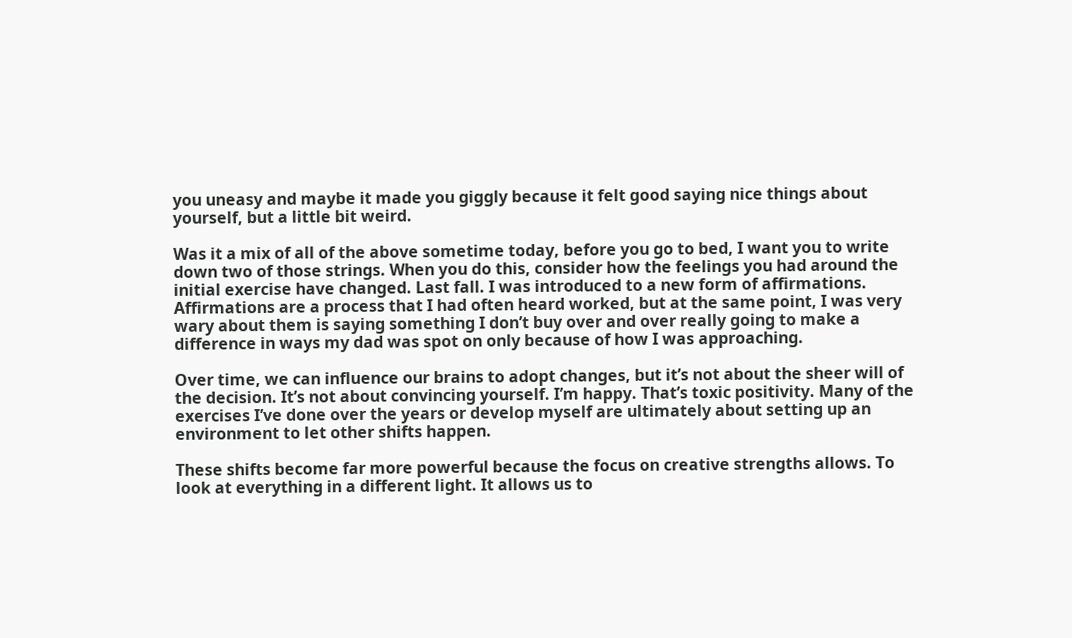you uneasy and maybe it made you giggly because it felt good saying nice things about yourself, but a little bit weird.

Was it a mix of all of the above sometime today, before you go to bed, I want you to write down two of those strings. When you do this, consider how the feelings you had around the initial exercise have changed. Last fall. I was introduced to a new form of affirmations. Affirmations are a process that I had often heard worked, but at the same point, I was very wary about them is saying something I don’t buy over and over really going to make a difference in ways my dad was spot on only because of how I was approaching.

Over time, we can influence our brains to adopt changes, but it’s not about the sheer will of the decision. It’s not about convincing yourself. I’m happy. That’s toxic positivity. Many of the exercises I’ve done over the years or develop myself are ultimately about setting up an environment to let other shifts happen.

These shifts become far more powerful because the focus on creative strengths allows. To look at everything in a different light. It allows us to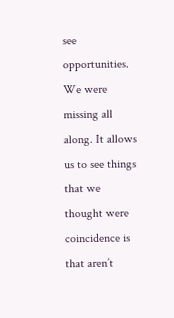see opportunities. We were missing all along. It allows us to see things that we thought were coincidence is that aren’t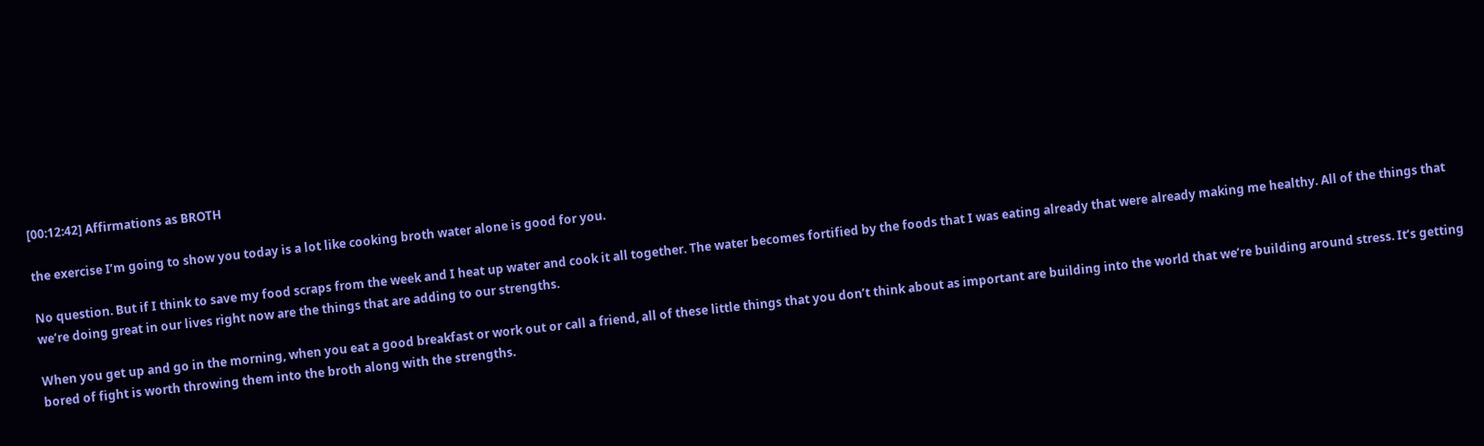[00:12:42] Affirmations as BROTH

the exercise I’m going to show you today is a lot like cooking broth water alone is good for you.

No question. But if I think to save my food scraps from the week and I heat up water and cook it all together. The water becomes fortified by the foods that I was eating already that were already making me healthy. All of the things that we’re doing great in our lives right now are the things that are adding to our strengths.

When you get up and go in the morning, when you eat a good breakfast or work out or call a friend, all of these little things that you don’t think about as important are building into the world that we’re building around stress. It’s getting bored of fight is worth throwing them into the broth along with the strengths.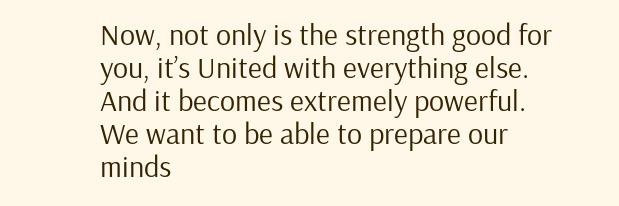Now, not only is the strength good for you, it’s United with everything else. And it becomes extremely powerful. We want to be able to prepare our minds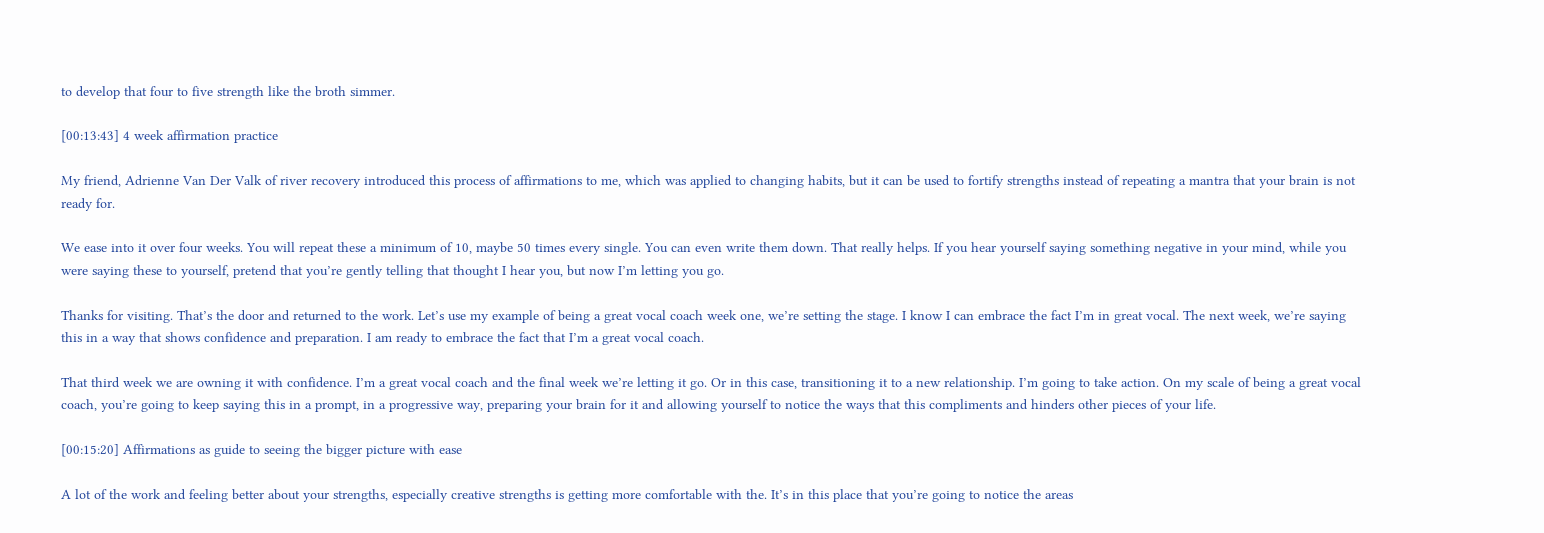to develop that four to five strength like the broth simmer.

[00:13:43] 4 week affirmation practice

My friend, Adrienne Van Der Valk of river recovery introduced this process of affirmations to me, which was applied to changing habits, but it can be used to fortify strengths instead of repeating a mantra that your brain is not ready for.

We ease into it over four weeks. You will repeat these a minimum of 10, maybe 50 times every single. You can even write them down. That really helps. If you hear yourself saying something negative in your mind, while you were saying these to yourself, pretend that you’re gently telling that thought I hear you, but now I’m letting you go.

Thanks for visiting. That’s the door and returned to the work. Let’s use my example of being a great vocal coach week one, we’re setting the stage. I know I can embrace the fact I’m in great vocal. The next week, we’re saying this in a way that shows confidence and preparation. I am ready to embrace the fact that I’m a great vocal coach.

That third week we are owning it with confidence. I’m a great vocal coach and the final week we’re letting it go. Or in this case, transitioning it to a new relationship. I’m going to take action. On my scale of being a great vocal coach, you’re going to keep saying this in a prompt, in a progressive way, preparing your brain for it and allowing yourself to notice the ways that this compliments and hinders other pieces of your life.

[00:15:20] Affirmations as guide to seeing the bigger picture with ease

A lot of the work and feeling better about your strengths, especially creative strengths is getting more comfortable with the. It’s in this place that you’re going to notice the areas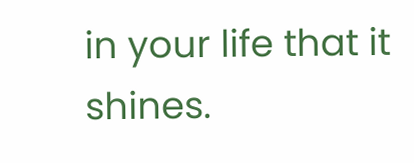in your life that it shines.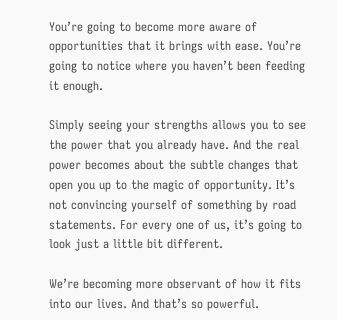You’re going to become more aware of opportunities that it brings with ease. You’re going to notice where you haven’t been feeding it enough.

Simply seeing your strengths allows you to see the power that you already have. And the real power becomes about the subtle changes that open you up to the magic of opportunity. It’s not convincing yourself of something by road statements. For every one of us, it’s going to look just a little bit different.

We’re becoming more observant of how it fits into our lives. And that’s so powerful.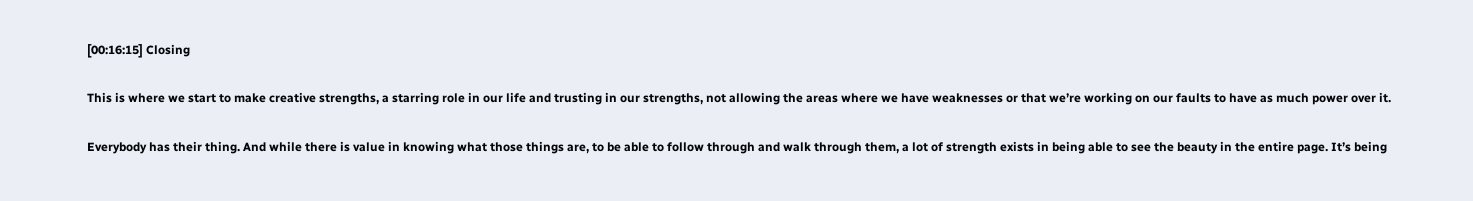[00:16:15] Closing

This is where we start to make creative strengths, a starring role in our life and trusting in our strengths, not allowing the areas where we have weaknesses or that we’re working on our faults to have as much power over it.

Everybody has their thing. And while there is value in knowing what those things are, to be able to follow through and walk through them, a lot of strength exists in being able to see the beauty in the entire page. It’s being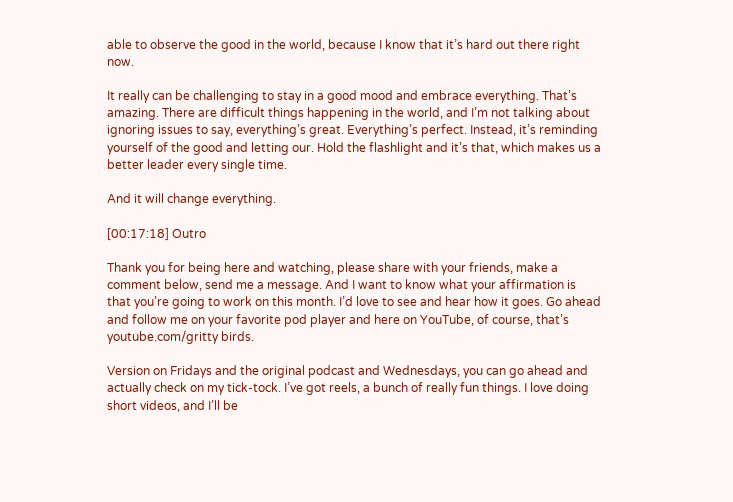able to observe the good in the world, because I know that it’s hard out there right now.

It really can be challenging to stay in a good mood and embrace everything. That’s amazing. There are difficult things happening in the world, and I’m not talking about ignoring issues to say, everything’s great. Everything’s perfect. Instead, it’s reminding yourself of the good and letting our. Hold the flashlight and it’s that, which makes us a better leader every single time.

And it will change everything.

[00:17:18] Outro

Thank you for being here and watching, please share with your friends, make a comment below, send me a message. And I want to know what your affirmation is that you’re going to work on this month. I’d love to see and hear how it goes. Go ahead and follow me on your favorite pod player and here on YouTube, of course, that’s youtube.com/gritty birds.

Version on Fridays and the original podcast and Wednesdays, you can go ahead and actually check on my tick-tock. I’ve got reels, a bunch of really fun things. I love doing short videos, and I’ll be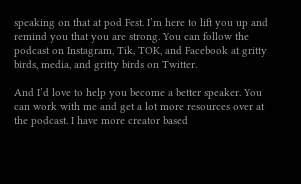speaking on that at pod Fest. I’m here to lift you up and remind you that you are strong. You can follow the podcast on Instagram, Tik, TOK, and Facebook at gritty birds, media, and gritty birds on Twitter.

And I’d love to help you become a better speaker. You can work with me and get a lot more resources over at the podcast. I have more creator based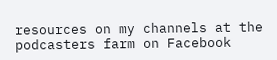resources on my channels at the podcasters farm on Facebook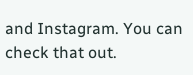and Instagram. You can check that out.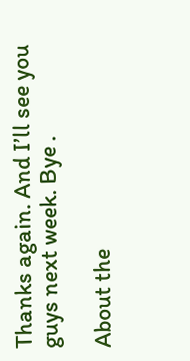Thanks again. And I’ll see you guys next week. Bye .

About the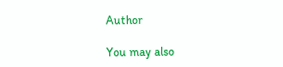Author

You may also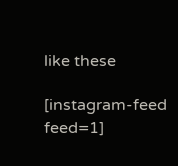like these

[instagram-feed feed=1]